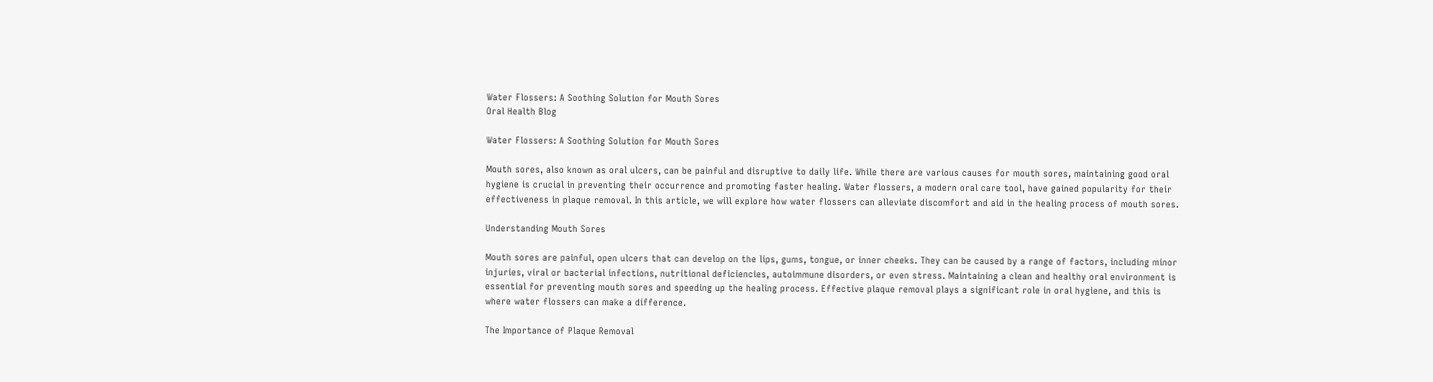Water Flossers: A Soothing Solution for Mouth Sores
Oral Health Blog

Water Flossers: A Soothing Solution for Mouth Sores

Mouth sores, also known as oral ulcers, can be painful and disruptive to daily life. While there are various causes for mouth sores, maintaining good oral hygiene is crucial in preventing their occurrence and promoting faster healing. Water flossers, a modern oral care tool, have gained popularity for their effectiveness in plaque removal. In this article, we will explore how water flossers can alleviate discomfort and aid in the healing process of mouth sores.

Understanding Mouth Sores

Mouth sores are painful, open ulcers that can develop on the lips, gums, tongue, or inner cheeks. They can be caused by a range of factors, including minor injuries, viral or bacterial infections, nutritional deficiencies, autoimmune disorders, or even stress. Maintaining a clean and healthy oral environment is essential for preventing mouth sores and speeding up the healing process. Effective plaque removal plays a significant role in oral hygiene, and this is where water flossers can make a difference.

The Importance of Plaque Removal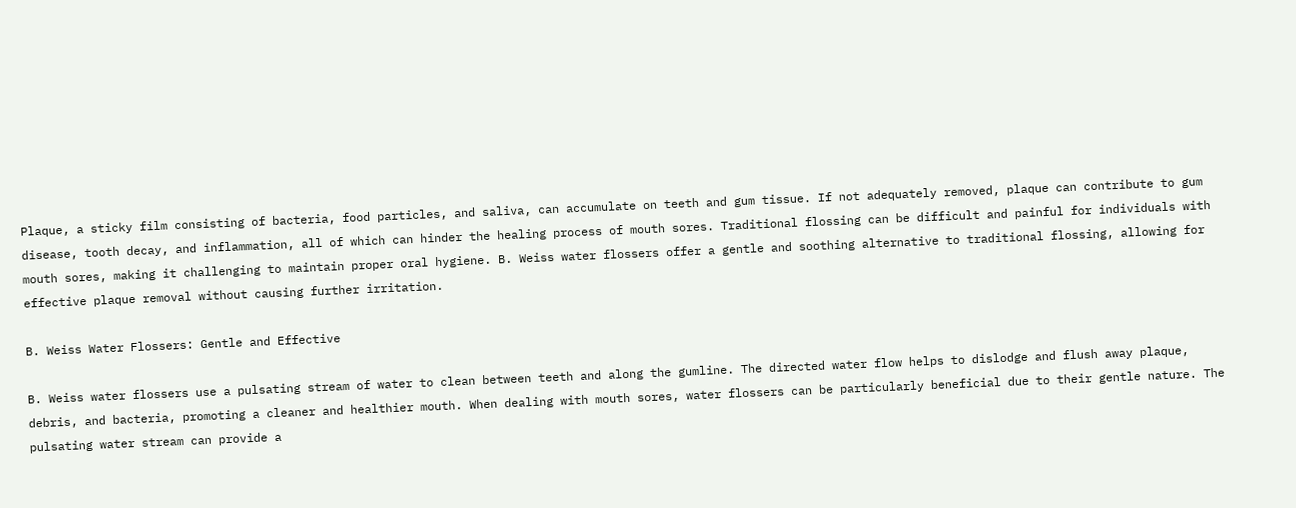Plaque, a sticky film consisting of bacteria, food particles, and saliva, can accumulate on teeth and gum tissue. If not adequately removed, plaque can contribute to gum disease, tooth decay, and inflammation, all of which can hinder the healing process of mouth sores. Traditional flossing can be difficult and painful for individuals with mouth sores, making it challenging to maintain proper oral hygiene. B. Weiss water flossers offer a gentle and soothing alternative to traditional flossing, allowing for effective plaque removal without causing further irritation.

B. Weiss Water Flossers: Gentle and Effective

B. Weiss water flossers use a pulsating stream of water to clean between teeth and along the gumline. The directed water flow helps to dislodge and flush away plaque, debris, and bacteria, promoting a cleaner and healthier mouth. When dealing with mouth sores, water flossers can be particularly beneficial due to their gentle nature. The pulsating water stream can provide a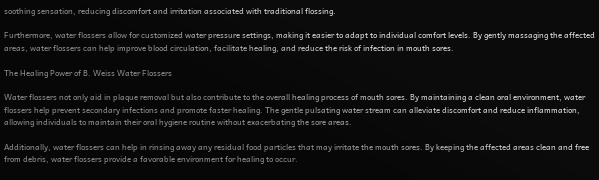soothing sensation, reducing discomfort and irritation associated with traditional flossing.

Furthermore, water flossers allow for customized water pressure settings, making it easier to adapt to individual comfort levels. By gently massaging the affected areas, water flossers can help improve blood circulation, facilitate healing, and reduce the risk of infection in mouth sores.

The Healing Power of B. Weiss Water Flossers

Water flossers not only aid in plaque removal but also contribute to the overall healing process of mouth sores. By maintaining a clean oral environment, water flossers help prevent secondary infections and promote faster healing. The gentle pulsating water stream can alleviate discomfort and reduce inflammation, allowing individuals to maintain their oral hygiene routine without exacerbating the sore areas.

Additionally, water flossers can help in rinsing away any residual food particles that may irritate the mouth sores. By keeping the affected areas clean and free from debris, water flossers provide a favorable environment for healing to occur.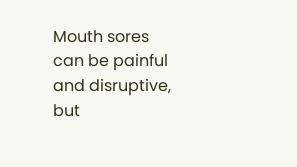Mouth sores can be painful and disruptive, but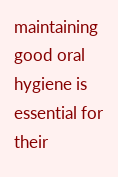maintaining good oral hygiene is essential for their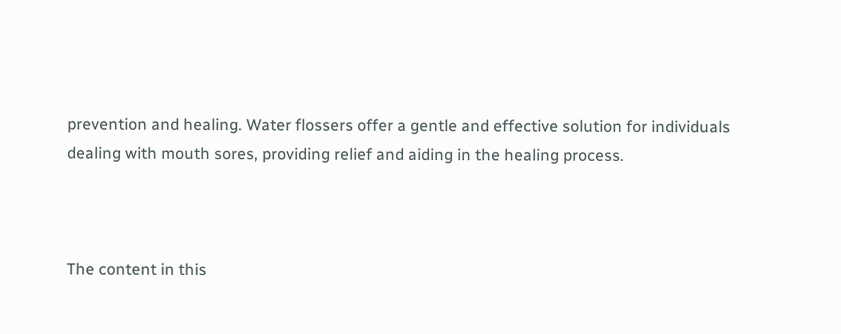prevention and healing. Water flossers offer a gentle and effective solution for individuals dealing with mouth sores, providing relief and aiding in the healing process.



The content in this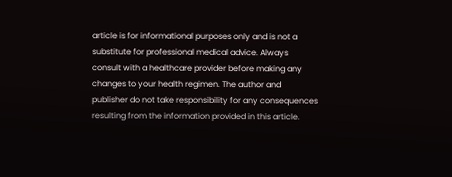article is for informational purposes only and is not a substitute for professional medical advice. Always consult with a healthcare provider before making any changes to your health regimen. The author and publisher do not take responsibility for any consequences resulting from the information provided in this article.